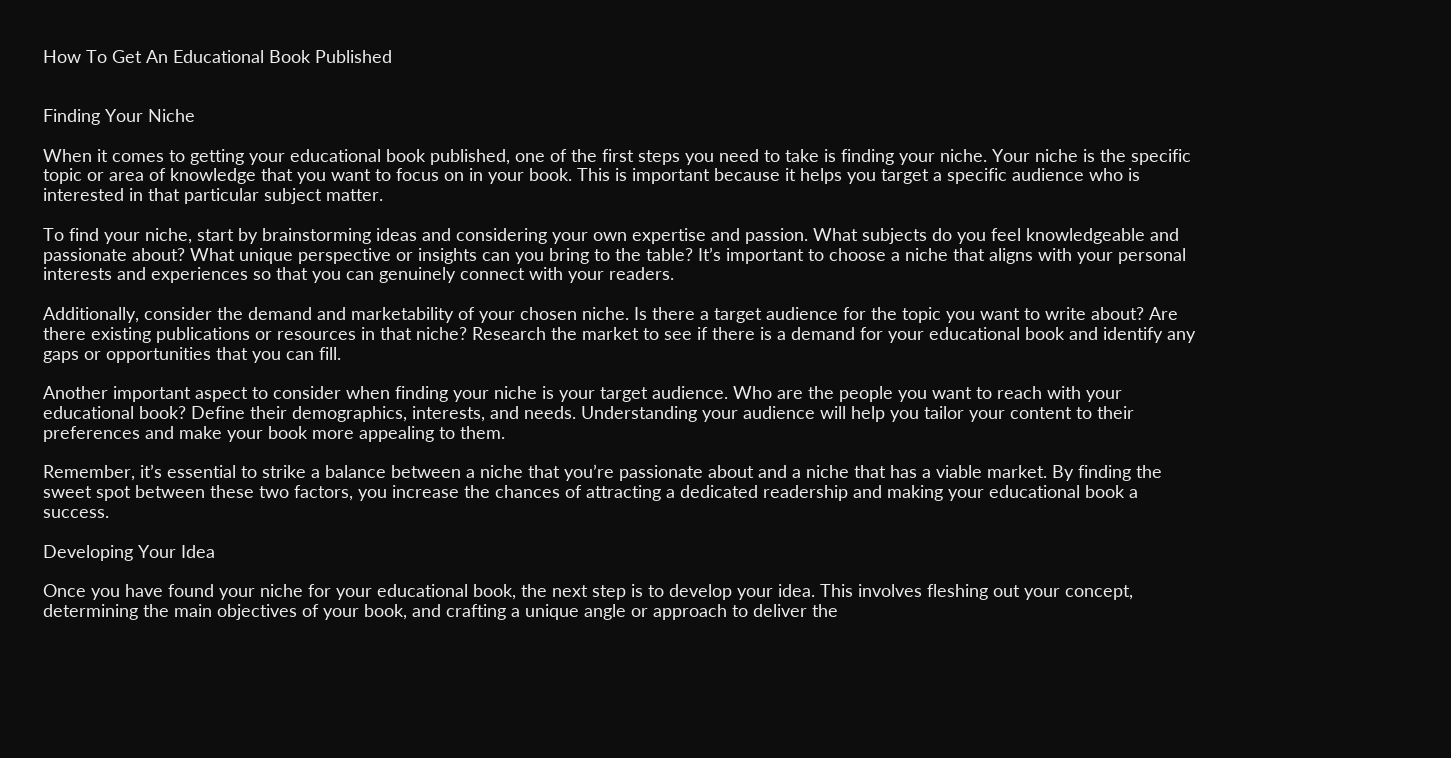How To Get An Educational Book Published


Finding Your Niche

When it comes to getting your educational book published, one of the first steps you need to take is finding your niche. Your niche is the specific topic or area of knowledge that you want to focus on in your book. This is important because it helps you target a specific audience who is interested in that particular subject matter.

To find your niche, start by brainstorming ideas and considering your own expertise and passion. What subjects do you feel knowledgeable and passionate about? What unique perspective or insights can you bring to the table? It’s important to choose a niche that aligns with your personal interests and experiences so that you can genuinely connect with your readers.

Additionally, consider the demand and marketability of your chosen niche. Is there a target audience for the topic you want to write about? Are there existing publications or resources in that niche? Research the market to see if there is a demand for your educational book and identify any gaps or opportunities that you can fill.

Another important aspect to consider when finding your niche is your target audience. Who are the people you want to reach with your educational book? Define their demographics, interests, and needs. Understanding your audience will help you tailor your content to their preferences and make your book more appealing to them.

Remember, it’s essential to strike a balance between a niche that you’re passionate about and a niche that has a viable market. By finding the sweet spot between these two factors, you increase the chances of attracting a dedicated readership and making your educational book a success.

Developing Your Idea

Once you have found your niche for your educational book, the next step is to develop your idea. This involves fleshing out your concept, determining the main objectives of your book, and crafting a unique angle or approach to deliver the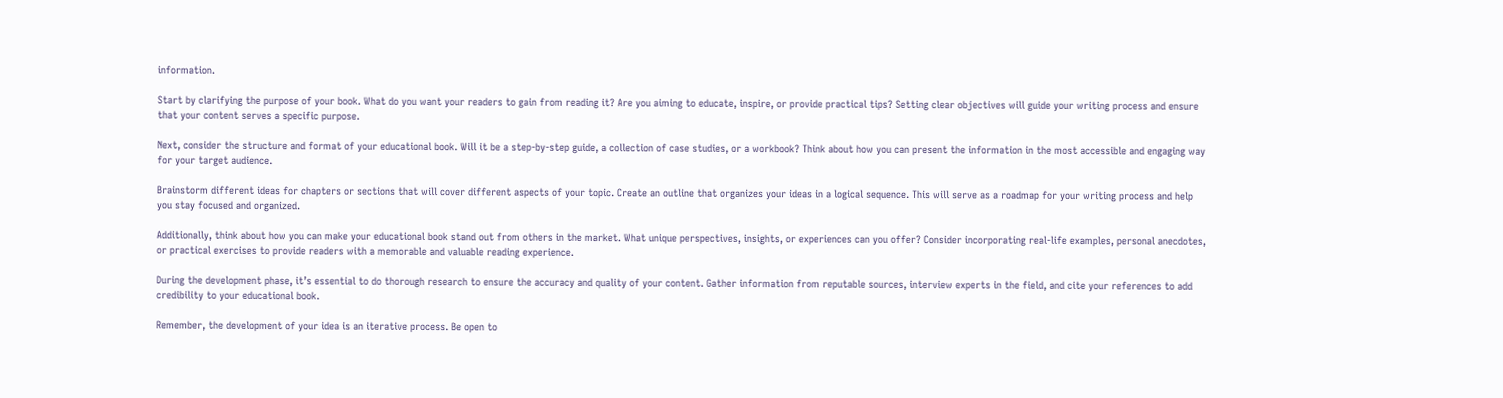information.

Start by clarifying the purpose of your book. What do you want your readers to gain from reading it? Are you aiming to educate, inspire, or provide practical tips? Setting clear objectives will guide your writing process and ensure that your content serves a specific purpose.

Next, consider the structure and format of your educational book. Will it be a step-by-step guide, a collection of case studies, or a workbook? Think about how you can present the information in the most accessible and engaging way for your target audience.

Brainstorm different ideas for chapters or sections that will cover different aspects of your topic. Create an outline that organizes your ideas in a logical sequence. This will serve as a roadmap for your writing process and help you stay focused and organized.

Additionally, think about how you can make your educational book stand out from others in the market. What unique perspectives, insights, or experiences can you offer? Consider incorporating real-life examples, personal anecdotes, or practical exercises to provide readers with a memorable and valuable reading experience.

During the development phase, it’s essential to do thorough research to ensure the accuracy and quality of your content. Gather information from reputable sources, interview experts in the field, and cite your references to add credibility to your educational book.

Remember, the development of your idea is an iterative process. Be open to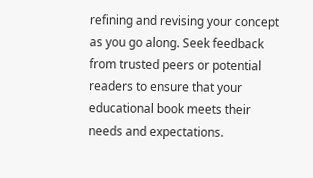refining and revising your concept as you go along. Seek feedback from trusted peers or potential readers to ensure that your educational book meets their needs and expectations.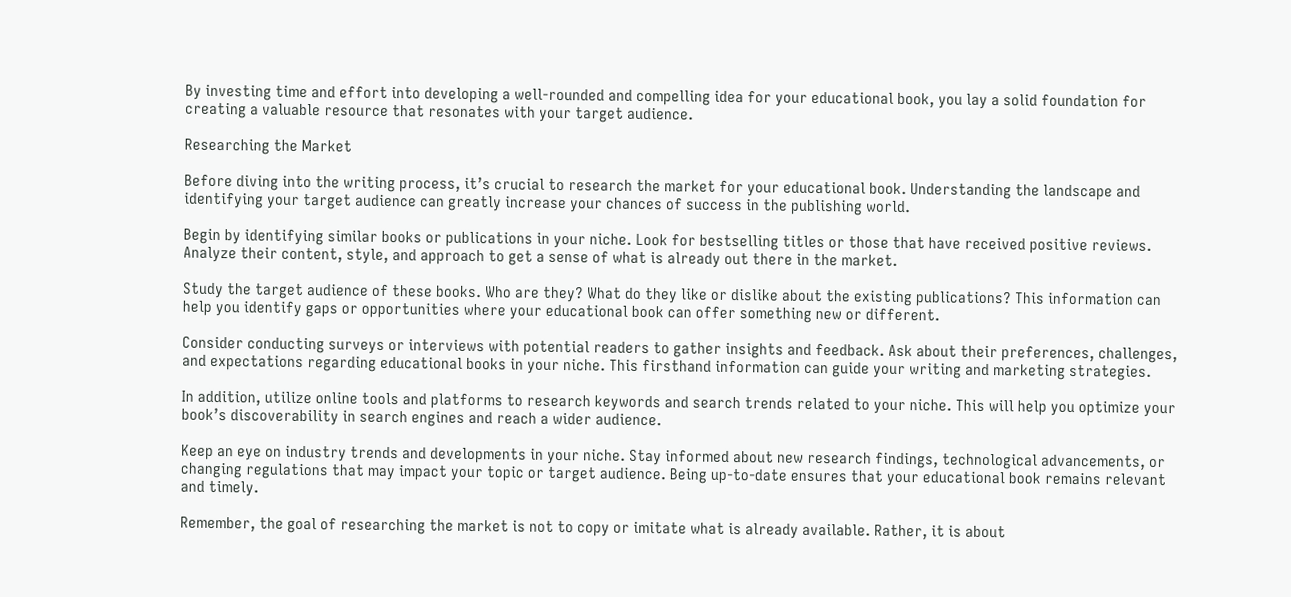By investing time and effort into developing a well-rounded and compelling idea for your educational book, you lay a solid foundation for creating a valuable resource that resonates with your target audience.

Researching the Market

Before diving into the writing process, it’s crucial to research the market for your educational book. Understanding the landscape and identifying your target audience can greatly increase your chances of success in the publishing world.

Begin by identifying similar books or publications in your niche. Look for bestselling titles or those that have received positive reviews. Analyze their content, style, and approach to get a sense of what is already out there in the market.

Study the target audience of these books. Who are they? What do they like or dislike about the existing publications? This information can help you identify gaps or opportunities where your educational book can offer something new or different.

Consider conducting surveys or interviews with potential readers to gather insights and feedback. Ask about their preferences, challenges, and expectations regarding educational books in your niche. This firsthand information can guide your writing and marketing strategies.

In addition, utilize online tools and platforms to research keywords and search trends related to your niche. This will help you optimize your book’s discoverability in search engines and reach a wider audience.

Keep an eye on industry trends and developments in your niche. Stay informed about new research findings, technological advancements, or changing regulations that may impact your topic or target audience. Being up-to-date ensures that your educational book remains relevant and timely.

Remember, the goal of researching the market is not to copy or imitate what is already available. Rather, it is about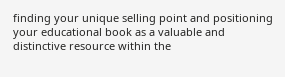finding your unique selling point and positioning your educational book as a valuable and distinctive resource within the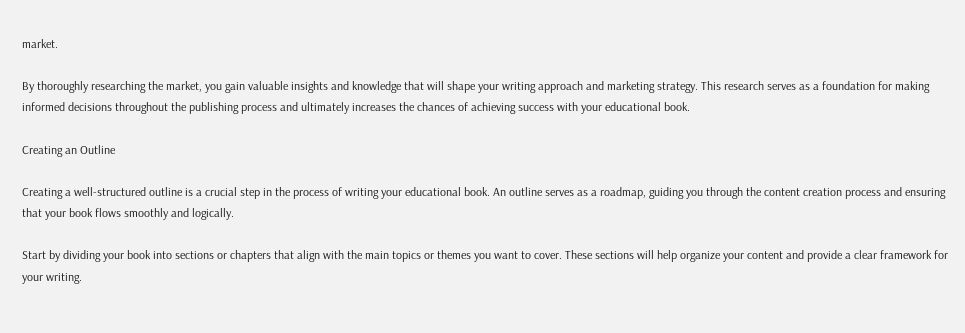market.

By thoroughly researching the market, you gain valuable insights and knowledge that will shape your writing approach and marketing strategy. This research serves as a foundation for making informed decisions throughout the publishing process and ultimately increases the chances of achieving success with your educational book.

Creating an Outline

Creating a well-structured outline is a crucial step in the process of writing your educational book. An outline serves as a roadmap, guiding you through the content creation process and ensuring that your book flows smoothly and logically.

Start by dividing your book into sections or chapters that align with the main topics or themes you want to cover. These sections will help organize your content and provide a clear framework for your writing.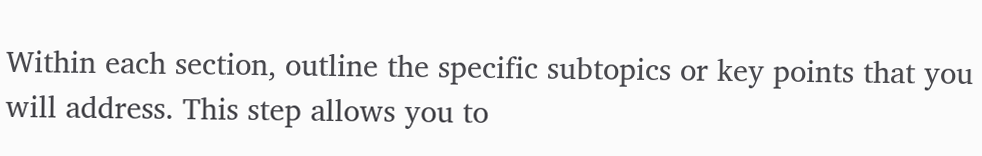Within each section, outline the specific subtopics or key points that you will address. This step allows you to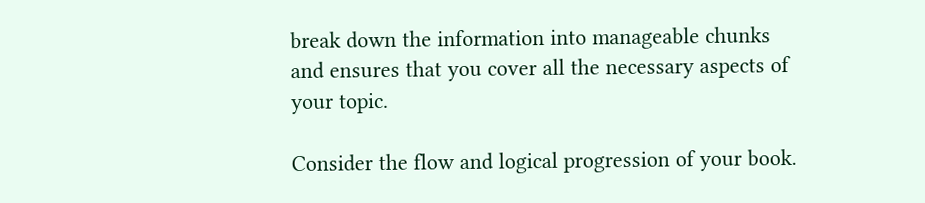break down the information into manageable chunks and ensures that you cover all the necessary aspects of your topic.

Consider the flow and logical progression of your book.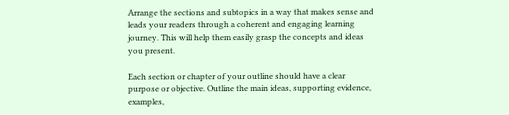Arrange the sections and subtopics in a way that makes sense and leads your readers through a coherent and engaging learning journey. This will help them easily grasp the concepts and ideas you present.

Each section or chapter of your outline should have a clear purpose or objective. Outline the main ideas, supporting evidence, examples,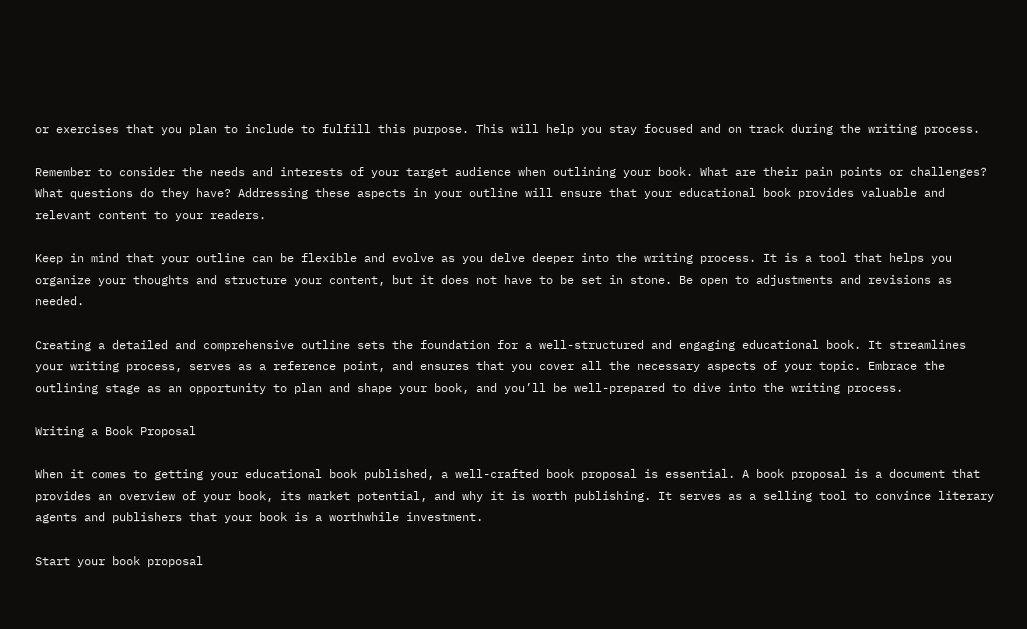or exercises that you plan to include to fulfill this purpose. This will help you stay focused and on track during the writing process.

Remember to consider the needs and interests of your target audience when outlining your book. What are their pain points or challenges? What questions do they have? Addressing these aspects in your outline will ensure that your educational book provides valuable and relevant content to your readers.

Keep in mind that your outline can be flexible and evolve as you delve deeper into the writing process. It is a tool that helps you organize your thoughts and structure your content, but it does not have to be set in stone. Be open to adjustments and revisions as needed.

Creating a detailed and comprehensive outline sets the foundation for a well-structured and engaging educational book. It streamlines your writing process, serves as a reference point, and ensures that you cover all the necessary aspects of your topic. Embrace the outlining stage as an opportunity to plan and shape your book, and you’ll be well-prepared to dive into the writing process.

Writing a Book Proposal

When it comes to getting your educational book published, a well-crafted book proposal is essential. A book proposal is a document that provides an overview of your book, its market potential, and why it is worth publishing. It serves as a selling tool to convince literary agents and publishers that your book is a worthwhile investment.

Start your book proposal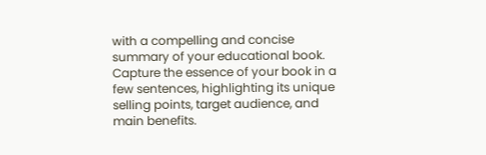with a compelling and concise summary of your educational book. Capture the essence of your book in a few sentences, highlighting its unique selling points, target audience, and main benefits.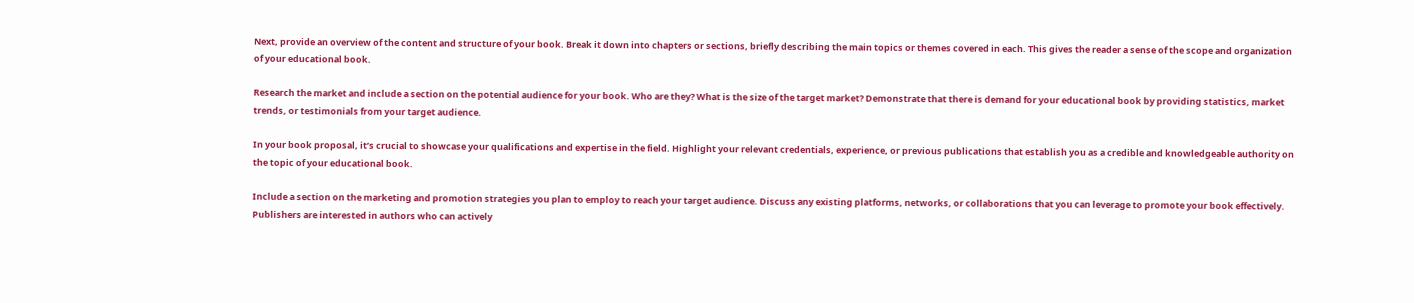Next, provide an overview of the content and structure of your book. Break it down into chapters or sections, briefly describing the main topics or themes covered in each. This gives the reader a sense of the scope and organization of your educational book.

Research the market and include a section on the potential audience for your book. Who are they? What is the size of the target market? Demonstrate that there is demand for your educational book by providing statistics, market trends, or testimonials from your target audience.

In your book proposal, it’s crucial to showcase your qualifications and expertise in the field. Highlight your relevant credentials, experience, or previous publications that establish you as a credible and knowledgeable authority on the topic of your educational book.

Include a section on the marketing and promotion strategies you plan to employ to reach your target audience. Discuss any existing platforms, networks, or collaborations that you can leverage to promote your book effectively. Publishers are interested in authors who can actively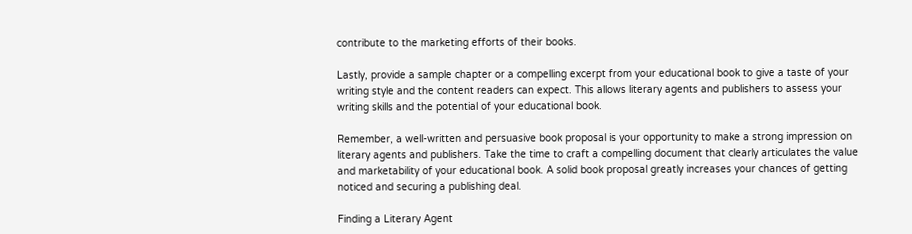contribute to the marketing efforts of their books.

Lastly, provide a sample chapter or a compelling excerpt from your educational book to give a taste of your writing style and the content readers can expect. This allows literary agents and publishers to assess your writing skills and the potential of your educational book.

Remember, a well-written and persuasive book proposal is your opportunity to make a strong impression on literary agents and publishers. Take the time to craft a compelling document that clearly articulates the value and marketability of your educational book. A solid book proposal greatly increases your chances of getting noticed and securing a publishing deal.

Finding a Literary Agent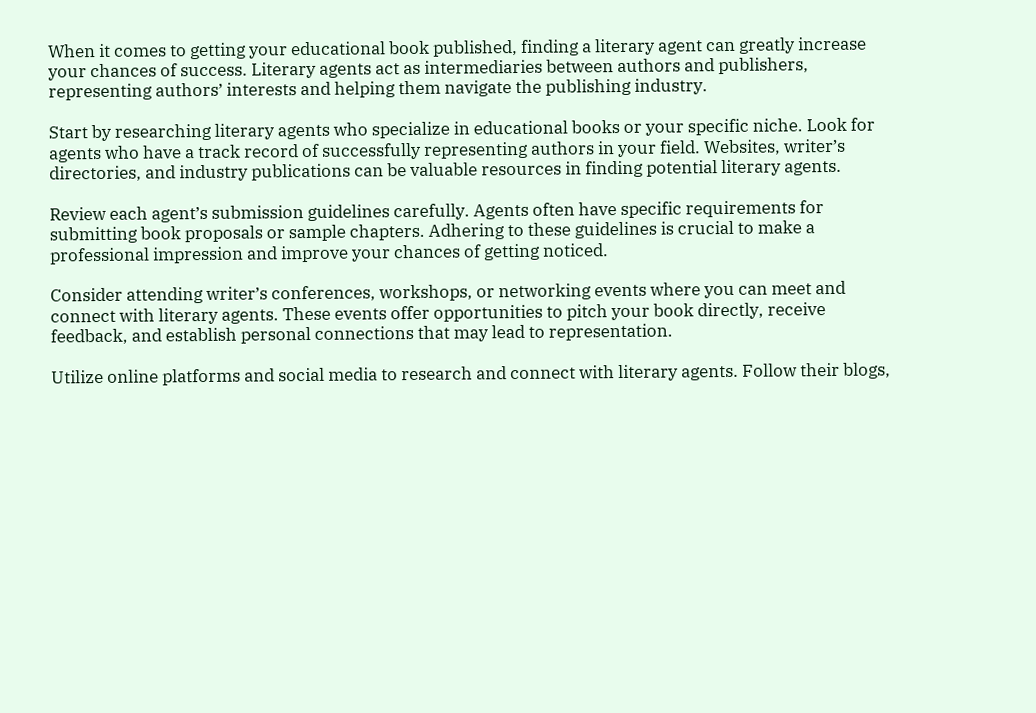When it comes to getting your educational book published, finding a literary agent can greatly increase your chances of success. Literary agents act as intermediaries between authors and publishers, representing authors’ interests and helping them navigate the publishing industry.

Start by researching literary agents who specialize in educational books or your specific niche. Look for agents who have a track record of successfully representing authors in your field. Websites, writer’s directories, and industry publications can be valuable resources in finding potential literary agents.

Review each agent’s submission guidelines carefully. Agents often have specific requirements for submitting book proposals or sample chapters. Adhering to these guidelines is crucial to make a professional impression and improve your chances of getting noticed.

Consider attending writer’s conferences, workshops, or networking events where you can meet and connect with literary agents. These events offer opportunities to pitch your book directly, receive feedback, and establish personal connections that may lead to representation.

Utilize online platforms and social media to research and connect with literary agents. Follow their blogs,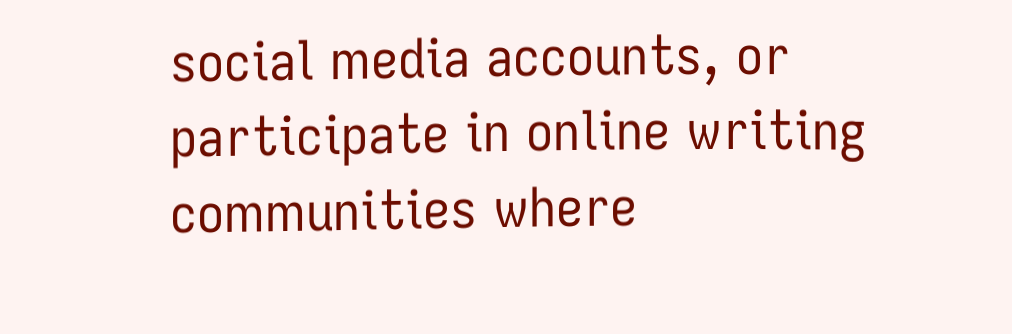social media accounts, or participate in online writing communities where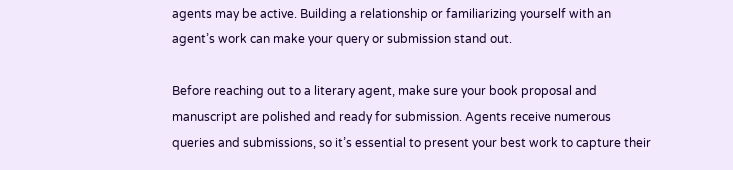agents may be active. Building a relationship or familiarizing yourself with an agent’s work can make your query or submission stand out.

Before reaching out to a literary agent, make sure your book proposal and manuscript are polished and ready for submission. Agents receive numerous queries and submissions, so it’s essential to present your best work to capture their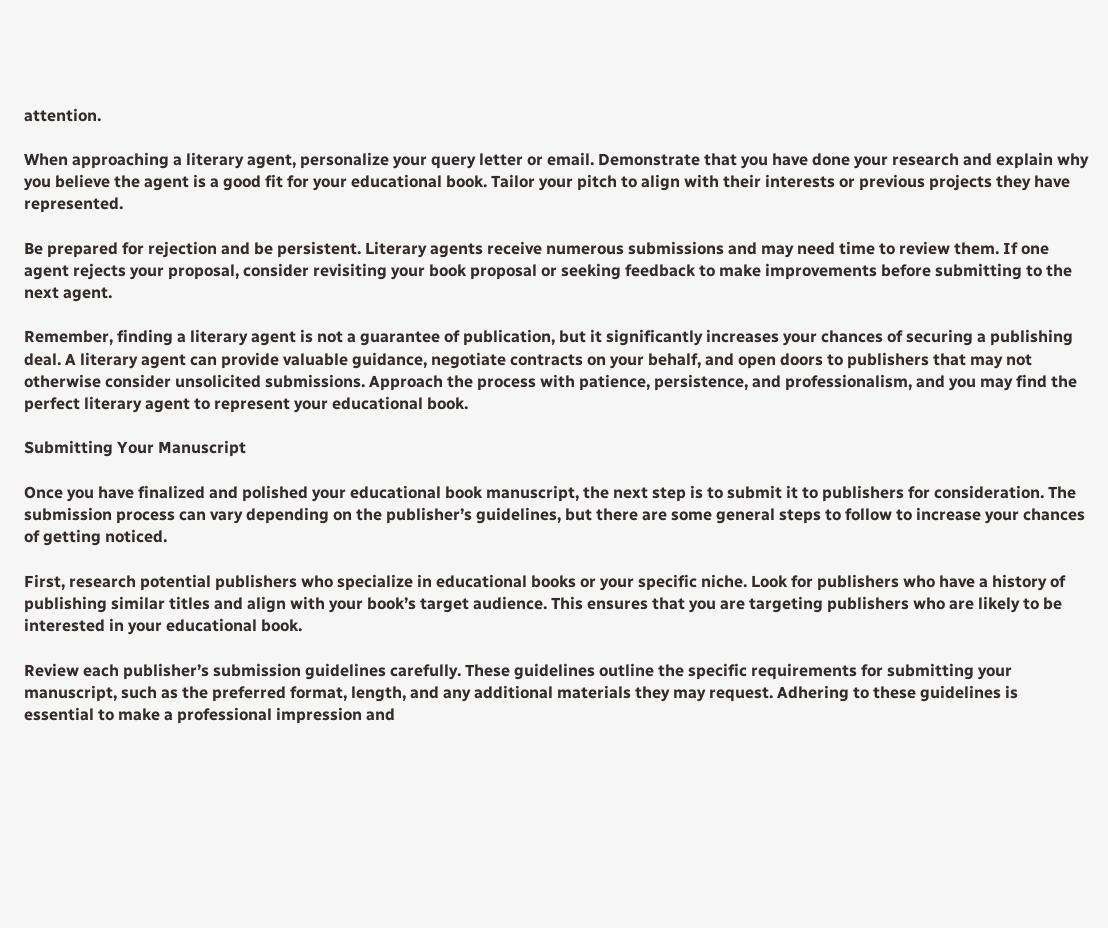attention.

When approaching a literary agent, personalize your query letter or email. Demonstrate that you have done your research and explain why you believe the agent is a good fit for your educational book. Tailor your pitch to align with their interests or previous projects they have represented.

Be prepared for rejection and be persistent. Literary agents receive numerous submissions and may need time to review them. If one agent rejects your proposal, consider revisiting your book proposal or seeking feedback to make improvements before submitting to the next agent.

Remember, finding a literary agent is not a guarantee of publication, but it significantly increases your chances of securing a publishing deal. A literary agent can provide valuable guidance, negotiate contracts on your behalf, and open doors to publishers that may not otherwise consider unsolicited submissions. Approach the process with patience, persistence, and professionalism, and you may find the perfect literary agent to represent your educational book.

Submitting Your Manuscript

Once you have finalized and polished your educational book manuscript, the next step is to submit it to publishers for consideration. The submission process can vary depending on the publisher’s guidelines, but there are some general steps to follow to increase your chances of getting noticed.

First, research potential publishers who specialize in educational books or your specific niche. Look for publishers who have a history of publishing similar titles and align with your book’s target audience. This ensures that you are targeting publishers who are likely to be interested in your educational book.

Review each publisher’s submission guidelines carefully. These guidelines outline the specific requirements for submitting your manuscript, such as the preferred format, length, and any additional materials they may request. Adhering to these guidelines is essential to make a professional impression and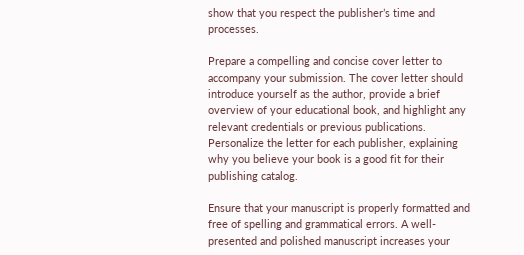show that you respect the publisher’s time and processes.

Prepare a compelling and concise cover letter to accompany your submission. The cover letter should introduce yourself as the author, provide a brief overview of your educational book, and highlight any relevant credentials or previous publications. Personalize the letter for each publisher, explaining why you believe your book is a good fit for their publishing catalog.

Ensure that your manuscript is properly formatted and free of spelling and grammatical errors. A well-presented and polished manuscript increases your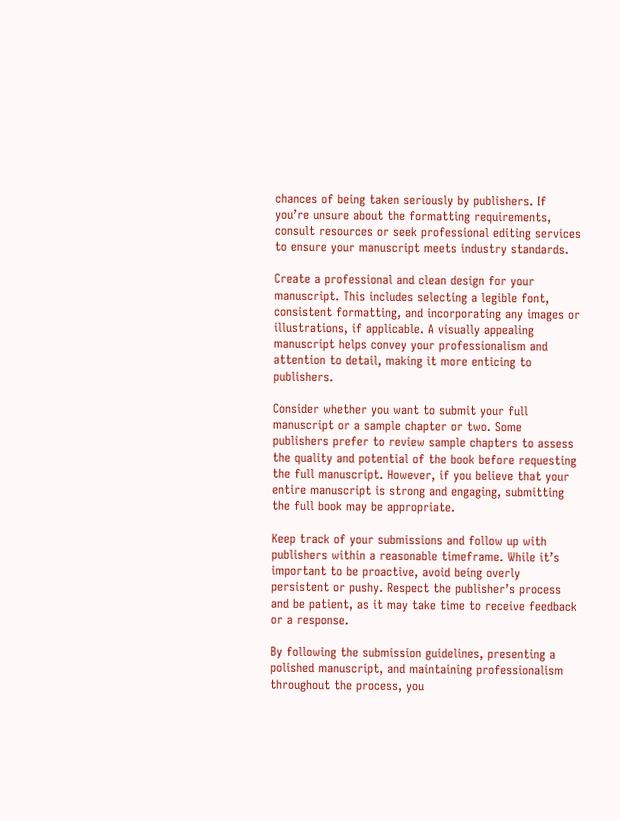chances of being taken seriously by publishers. If you’re unsure about the formatting requirements, consult resources or seek professional editing services to ensure your manuscript meets industry standards.

Create a professional and clean design for your manuscript. This includes selecting a legible font, consistent formatting, and incorporating any images or illustrations, if applicable. A visually appealing manuscript helps convey your professionalism and attention to detail, making it more enticing to publishers.

Consider whether you want to submit your full manuscript or a sample chapter or two. Some publishers prefer to review sample chapters to assess the quality and potential of the book before requesting the full manuscript. However, if you believe that your entire manuscript is strong and engaging, submitting the full book may be appropriate.

Keep track of your submissions and follow up with publishers within a reasonable timeframe. While it’s important to be proactive, avoid being overly persistent or pushy. Respect the publisher’s process and be patient, as it may take time to receive feedback or a response.

By following the submission guidelines, presenting a polished manuscript, and maintaining professionalism throughout the process, you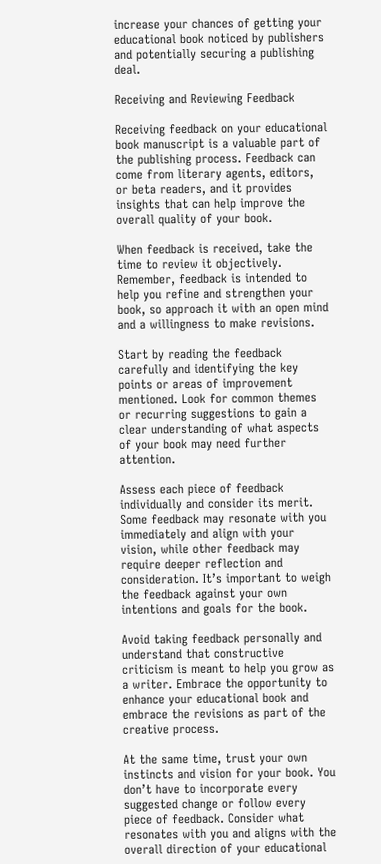increase your chances of getting your educational book noticed by publishers and potentially securing a publishing deal.

Receiving and Reviewing Feedback

Receiving feedback on your educational book manuscript is a valuable part of the publishing process. Feedback can come from literary agents, editors, or beta readers, and it provides insights that can help improve the overall quality of your book.

When feedback is received, take the time to review it objectively. Remember, feedback is intended to help you refine and strengthen your book, so approach it with an open mind and a willingness to make revisions.

Start by reading the feedback carefully and identifying the key points or areas of improvement mentioned. Look for common themes or recurring suggestions to gain a clear understanding of what aspects of your book may need further attention.

Assess each piece of feedback individually and consider its merit. Some feedback may resonate with you immediately and align with your vision, while other feedback may require deeper reflection and consideration. It’s important to weigh the feedback against your own intentions and goals for the book.

Avoid taking feedback personally and understand that constructive criticism is meant to help you grow as a writer. Embrace the opportunity to enhance your educational book and embrace the revisions as part of the creative process.

At the same time, trust your own instincts and vision for your book. You don’t have to incorporate every suggested change or follow every piece of feedback. Consider what resonates with you and aligns with the overall direction of your educational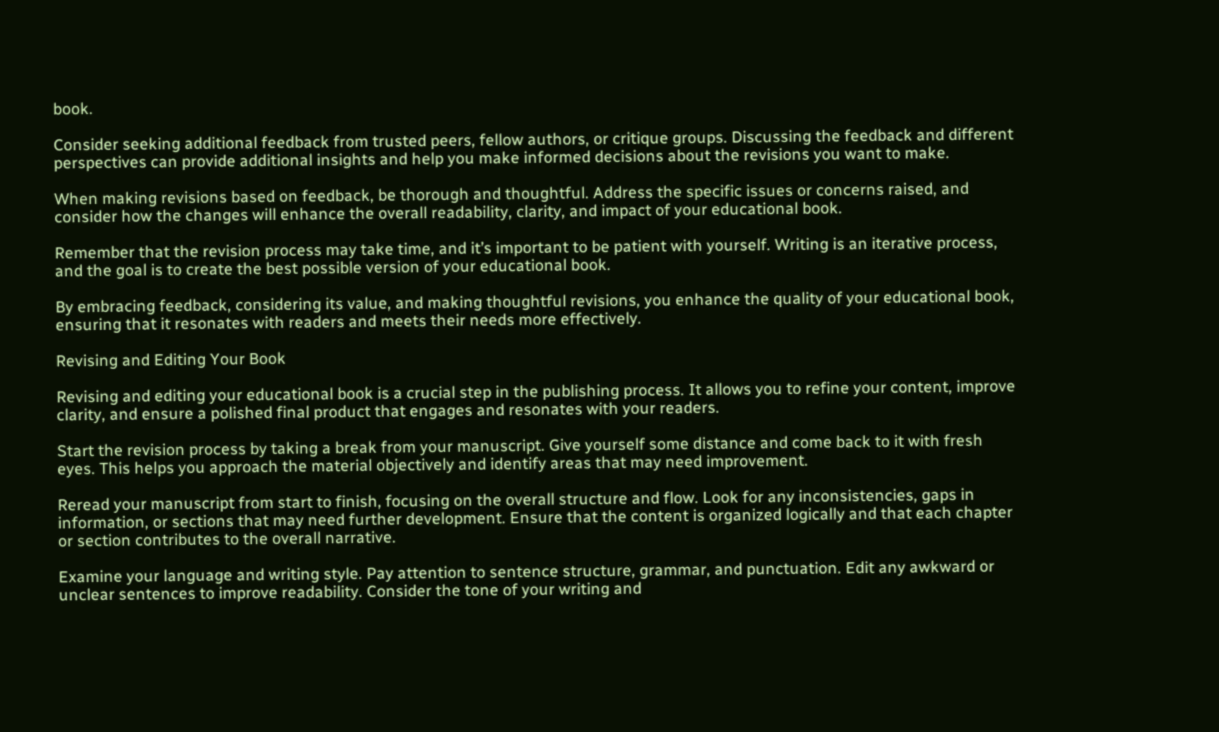book.

Consider seeking additional feedback from trusted peers, fellow authors, or critique groups. Discussing the feedback and different perspectives can provide additional insights and help you make informed decisions about the revisions you want to make.

When making revisions based on feedback, be thorough and thoughtful. Address the specific issues or concerns raised, and consider how the changes will enhance the overall readability, clarity, and impact of your educational book.

Remember that the revision process may take time, and it’s important to be patient with yourself. Writing is an iterative process, and the goal is to create the best possible version of your educational book.

By embracing feedback, considering its value, and making thoughtful revisions, you enhance the quality of your educational book, ensuring that it resonates with readers and meets their needs more effectively.

Revising and Editing Your Book

Revising and editing your educational book is a crucial step in the publishing process. It allows you to refine your content, improve clarity, and ensure a polished final product that engages and resonates with your readers.

Start the revision process by taking a break from your manuscript. Give yourself some distance and come back to it with fresh eyes. This helps you approach the material objectively and identify areas that may need improvement.

Reread your manuscript from start to finish, focusing on the overall structure and flow. Look for any inconsistencies, gaps in information, or sections that may need further development. Ensure that the content is organized logically and that each chapter or section contributes to the overall narrative.

Examine your language and writing style. Pay attention to sentence structure, grammar, and punctuation. Edit any awkward or unclear sentences to improve readability. Consider the tone of your writing and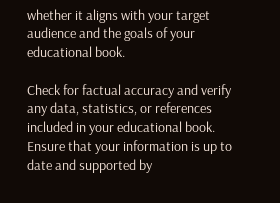whether it aligns with your target audience and the goals of your educational book.

Check for factual accuracy and verify any data, statistics, or references included in your educational book. Ensure that your information is up to date and supported by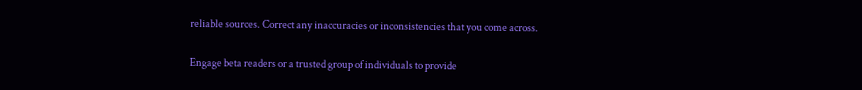reliable sources. Correct any inaccuracies or inconsistencies that you come across.

Engage beta readers or a trusted group of individuals to provide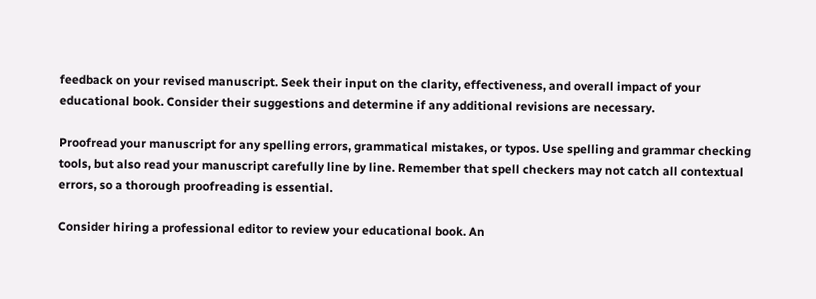feedback on your revised manuscript. Seek their input on the clarity, effectiveness, and overall impact of your educational book. Consider their suggestions and determine if any additional revisions are necessary.

Proofread your manuscript for any spelling errors, grammatical mistakes, or typos. Use spelling and grammar checking tools, but also read your manuscript carefully line by line. Remember that spell checkers may not catch all contextual errors, so a thorough proofreading is essential.

Consider hiring a professional editor to review your educational book. An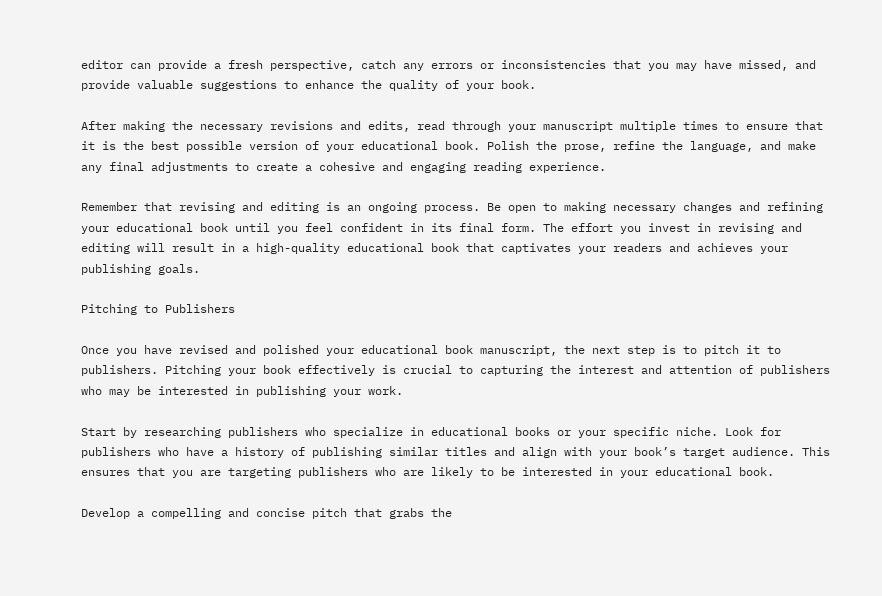editor can provide a fresh perspective, catch any errors or inconsistencies that you may have missed, and provide valuable suggestions to enhance the quality of your book.

After making the necessary revisions and edits, read through your manuscript multiple times to ensure that it is the best possible version of your educational book. Polish the prose, refine the language, and make any final adjustments to create a cohesive and engaging reading experience.

Remember that revising and editing is an ongoing process. Be open to making necessary changes and refining your educational book until you feel confident in its final form. The effort you invest in revising and editing will result in a high-quality educational book that captivates your readers and achieves your publishing goals.

Pitching to Publishers

Once you have revised and polished your educational book manuscript, the next step is to pitch it to publishers. Pitching your book effectively is crucial to capturing the interest and attention of publishers who may be interested in publishing your work.

Start by researching publishers who specialize in educational books or your specific niche. Look for publishers who have a history of publishing similar titles and align with your book’s target audience. This ensures that you are targeting publishers who are likely to be interested in your educational book.

Develop a compelling and concise pitch that grabs the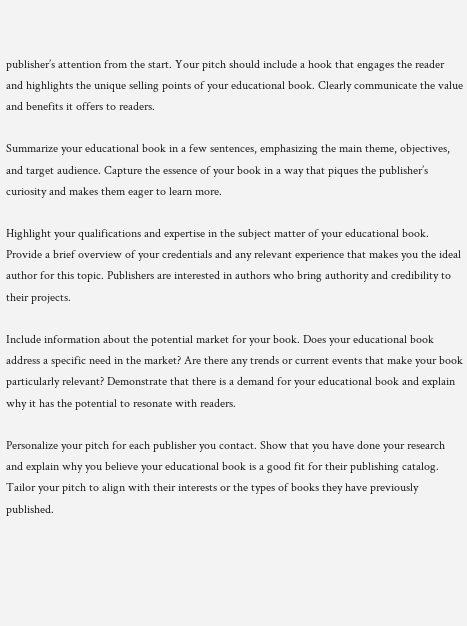publisher’s attention from the start. Your pitch should include a hook that engages the reader and highlights the unique selling points of your educational book. Clearly communicate the value and benefits it offers to readers.

Summarize your educational book in a few sentences, emphasizing the main theme, objectives, and target audience. Capture the essence of your book in a way that piques the publisher’s curiosity and makes them eager to learn more.

Highlight your qualifications and expertise in the subject matter of your educational book. Provide a brief overview of your credentials and any relevant experience that makes you the ideal author for this topic. Publishers are interested in authors who bring authority and credibility to their projects.

Include information about the potential market for your book. Does your educational book address a specific need in the market? Are there any trends or current events that make your book particularly relevant? Demonstrate that there is a demand for your educational book and explain why it has the potential to resonate with readers.

Personalize your pitch for each publisher you contact. Show that you have done your research and explain why you believe your educational book is a good fit for their publishing catalog. Tailor your pitch to align with their interests or the types of books they have previously published.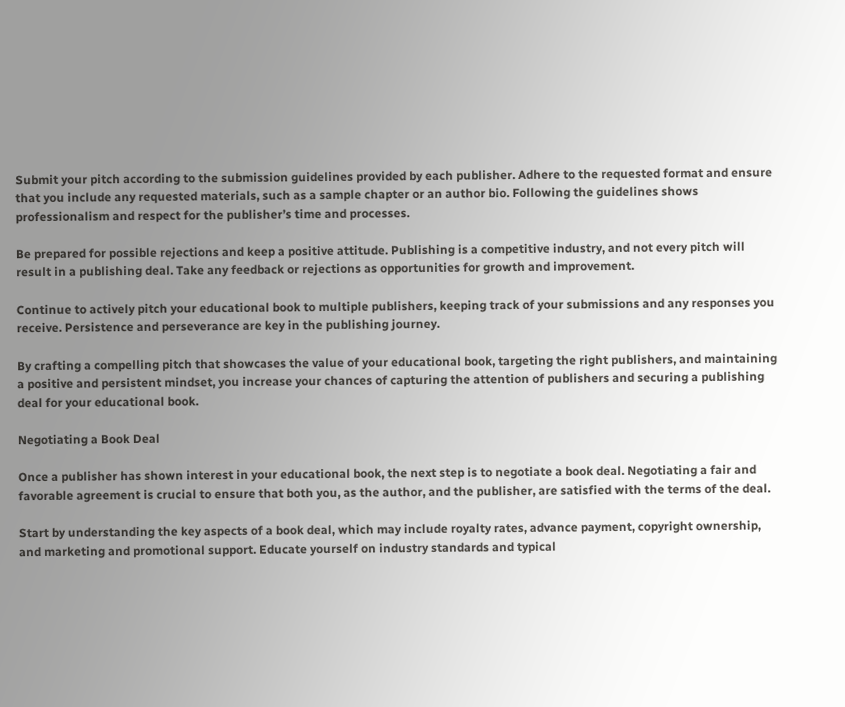Submit your pitch according to the submission guidelines provided by each publisher. Adhere to the requested format and ensure that you include any requested materials, such as a sample chapter or an author bio. Following the guidelines shows professionalism and respect for the publisher’s time and processes.

Be prepared for possible rejections and keep a positive attitude. Publishing is a competitive industry, and not every pitch will result in a publishing deal. Take any feedback or rejections as opportunities for growth and improvement.

Continue to actively pitch your educational book to multiple publishers, keeping track of your submissions and any responses you receive. Persistence and perseverance are key in the publishing journey.

By crafting a compelling pitch that showcases the value of your educational book, targeting the right publishers, and maintaining a positive and persistent mindset, you increase your chances of capturing the attention of publishers and securing a publishing deal for your educational book.

Negotiating a Book Deal

Once a publisher has shown interest in your educational book, the next step is to negotiate a book deal. Negotiating a fair and favorable agreement is crucial to ensure that both you, as the author, and the publisher, are satisfied with the terms of the deal.

Start by understanding the key aspects of a book deal, which may include royalty rates, advance payment, copyright ownership, and marketing and promotional support. Educate yourself on industry standards and typical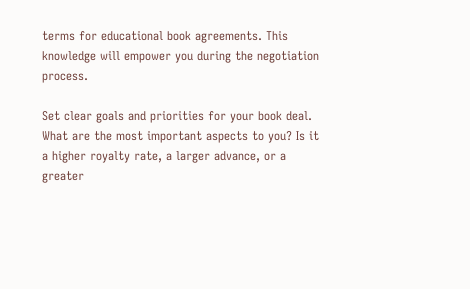terms for educational book agreements. This knowledge will empower you during the negotiation process.

Set clear goals and priorities for your book deal. What are the most important aspects to you? Is it a higher royalty rate, a larger advance, or a greater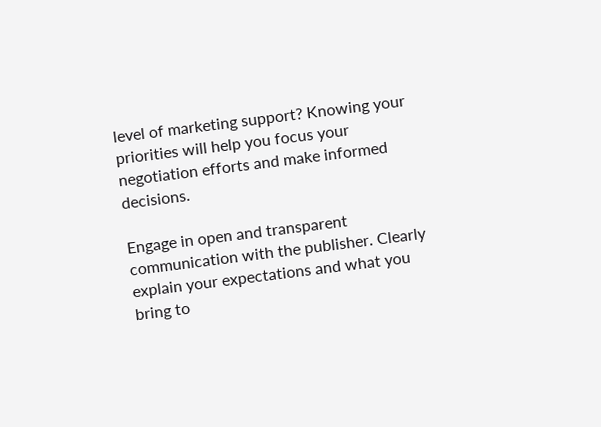level of marketing support? Knowing your priorities will help you focus your negotiation efforts and make informed decisions.

Engage in open and transparent communication with the publisher. Clearly explain your expectations and what you bring to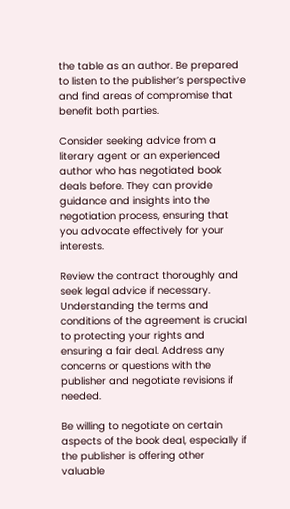the table as an author. Be prepared to listen to the publisher’s perspective and find areas of compromise that benefit both parties.

Consider seeking advice from a literary agent or an experienced author who has negotiated book deals before. They can provide guidance and insights into the negotiation process, ensuring that you advocate effectively for your interests.

Review the contract thoroughly and seek legal advice if necessary. Understanding the terms and conditions of the agreement is crucial to protecting your rights and ensuring a fair deal. Address any concerns or questions with the publisher and negotiate revisions if needed.

Be willing to negotiate on certain aspects of the book deal, especially if the publisher is offering other valuable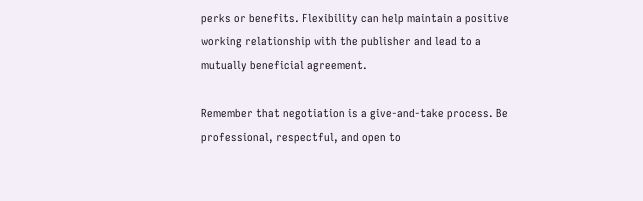perks or benefits. Flexibility can help maintain a positive working relationship with the publisher and lead to a mutually beneficial agreement.

Remember that negotiation is a give-and-take process. Be professional, respectful, and open to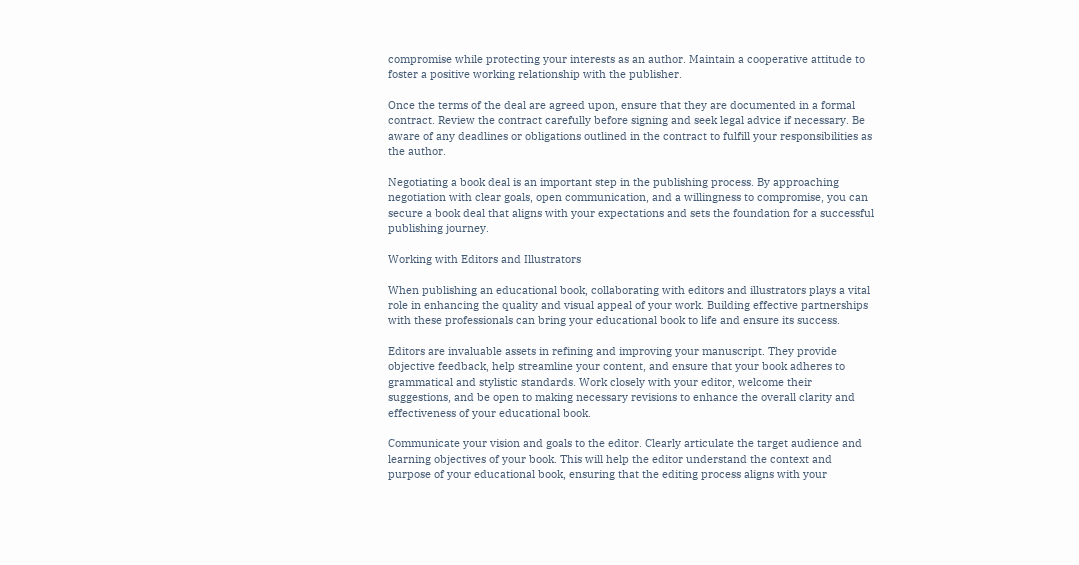compromise while protecting your interests as an author. Maintain a cooperative attitude to foster a positive working relationship with the publisher.

Once the terms of the deal are agreed upon, ensure that they are documented in a formal contract. Review the contract carefully before signing and seek legal advice if necessary. Be aware of any deadlines or obligations outlined in the contract to fulfill your responsibilities as the author.

Negotiating a book deal is an important step in the publishing process. By approaching negotiation with clear goals, open communication, and a willingness to compromise, you can secure a book deal that aligns with your expectations and sets the foundation for a successful publishing journey.

Working with Editors and Illustrators

When publishing an educational book, collaborating with editors and illustrators plays a vital role in enhancing the quality and visual appeal of your work. Building effective partnerships with these professionals can bring your educational book to life and ensure its success.

Editors are invaluable assets in refining and improving your manuscript. They provide objective feedback, help streamline your content, and ensure that your book adheres to grammatical and stylistic standards. Work closely with your editor, welcome their suggestions, and be open to making necessary revisions to enhance the overall clarity and effectiveness of your educational book.

Communicate your vision and goals to the editor. Clearly articulate the target audience and learning objectives of your book. This will help the editor understand the context and purpose of your educational book, ensuring that the editing process aligns with your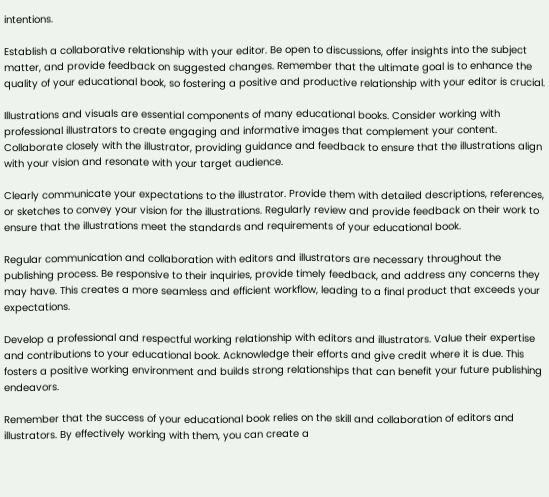intentions.

Establish a collaborative relationship with your editor. Be open to discussions, offer insights into the subject matter, and provide feedback on suggested changes. Remember that the ultimate goal is to enhance the quality of your educational book, so fostering a positive and productive relationship with your editor is crucial.

Illustrations and visuals are essential components of many educational books. Consider working with professional illustrators to create engaging and informative images that complement your content. Collaborate closely with the illustrator, providing guidance and feedback to ensure that the illustrations align with your vision and resonate with your target audience.

Clearly communicate your expectations to the illustrator. Provide them with detailed descriptions, references, or sketches to convey your vision for the illustrations. Regularly review and provide feedback on their work to ensure that the illustrations meet the standards and requirements of your educational book.

Regular communication and collaboration with editors and illustrators are necessary throughout the publishing process. Be responsive to their inquiries, provide timely feedback, and address any concerns they may have. This creates a more seamless and efficient workflow, leading to a final product that exceeds your expectations.

Develop a professional and respectful working relationship with editors and illustrators. Value their expertise and contributions to your educational book. Acknowledge their efforts and give credit where it is due. This fosters a positive working environment and builds strong relationships that can benefit your future publishing endeavors.

Remember that the success of your educational book relies on the skill and collaboration of editors and illustrators. By effectively working with them, you can create a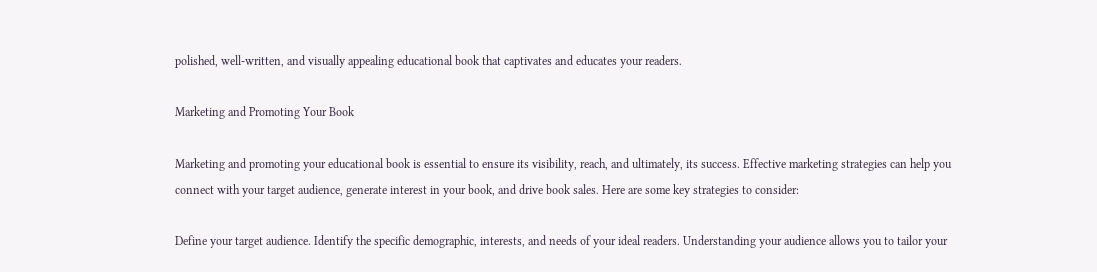polished, well-written, and visually appealing educational book that captivates and educates your readers.

Marketing and Promoting Your Book

Marketing and promoting your educational book is essential to ensure its visibility, reach, and ultimately, its success. Effective marketing strategies can help you connect with your target audience, generate interest in your book, and drive book sales. Here are some key strategies to consider:

Define your target audience. Identify the specific demographic, interests, and needs of your ideal readers. Understanding your audience allows you to tailor your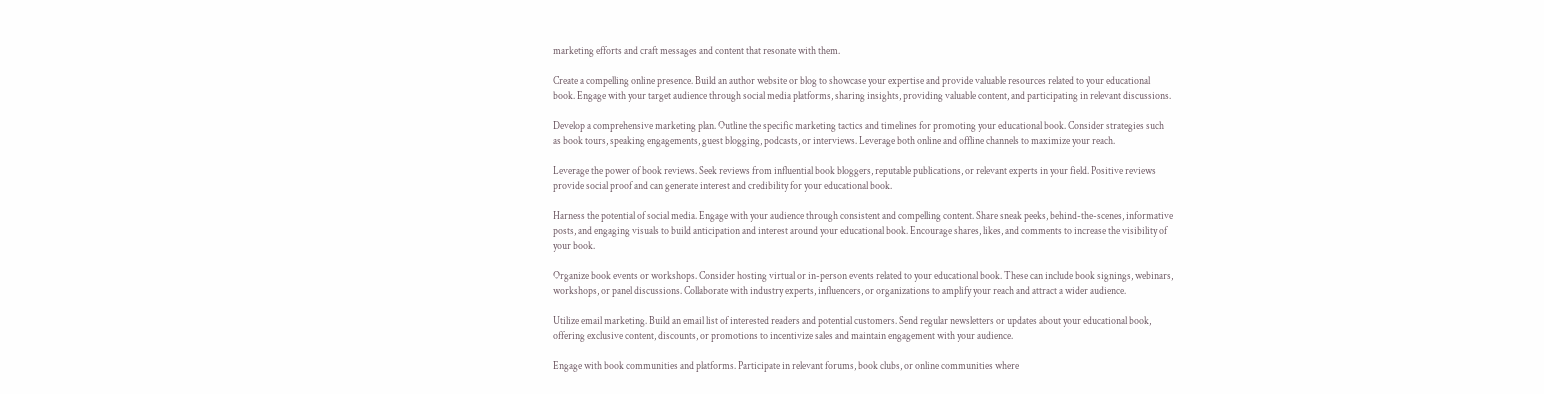marketing efforts and craft messages and content that resonate with them.

Create a compelling online presence. Build an author website or blog to showcase your expertise and provide valuable resources related to your educational book. Engage with your target audience through social media platforms, sharing insights, providing valuable content, and participating in relevant discussions.

Develop a comprehensive marketing plan. Outline the specific marketing tactics and timelines for promoting your educational book. Consider strategies such as book tours, speaking engagements, guest blogging, podcasts, or interviews. Leverage both online and offline channels to maximize your reach.

Leverage the power of book reviews. Seek reviews from influential book bloggers, reputable publications, or relevant experts in your field. Positive reviews provide social proof and can generate interest and credibility for your educational book.

Harness the potential of social media. Engage with your audience through consistent and compelling content. Share sneak peeks, behind-the-scenes, informative posts, and engaging visuals to build anticipation and interest around your educational book. Encourage shares, likes, and comments to increase the visibility of your book.

Organize book events or workshops. Consider hosting virtual or in-person events related to your educational book. These can include book signings, webinars, workshops, or panel discussions. Collaborate with industry experts, influencers, or organizations to amplify your reach and attract a wider audience.

Utilize email marketing. Build an email list of interested readers and potential customers. Send regular newsletters or updates about your educational book, offering exclusive content, discounts, or promotions to incentivize sales and maintain engagement with your audience.

Engage with book communities and platforms. Participate in relevant forums, book clubs, or online communities where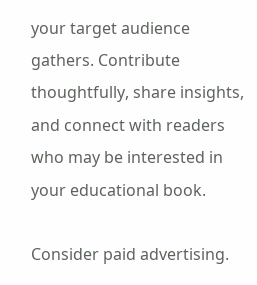your target audience gathers. Contribute thoughtfully, share insights, and connect with readers who may be interested in your educational book.

Consider paid advertising.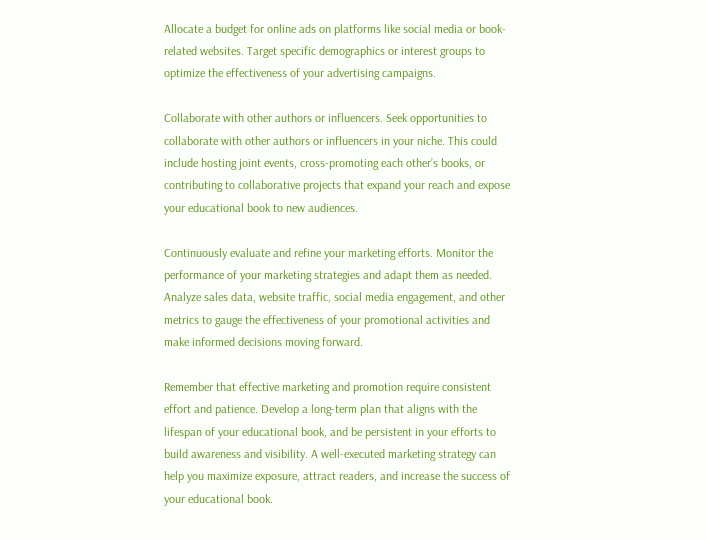Allocate a budget for online ads on platforms like social media or book-related websites. Target specific demographics or interest groups to optimize the effectiveness of your advertising campaigns.

Collaborate with other authors or influencers. Seek opportunities to collaborate with other authors or influencers in your niche. This could include hosting joint events, cross-promoting each other’s books, or contributing to collaborative projects that expand your reach and expose your educational book to new audiences.

Continuously evaluate and refine your marketing efforts. Monitor the performance of your marketing strategies and adapt them as needed. Analyze sales data, website traffic, social media engagement, and other metrics to gauge the effectiveness of your promotional activities and make informed decisions moving forward.

Remember that effective marketing and promotion require consistent effort and patience. Develop a long-term plan that aligns with the lifespan of your educational book, and be persistent in your efforts to build awareness and visibility. A well-executed marketing strategy can help you maximize exposure, attract readers, and increase the success of your educational book.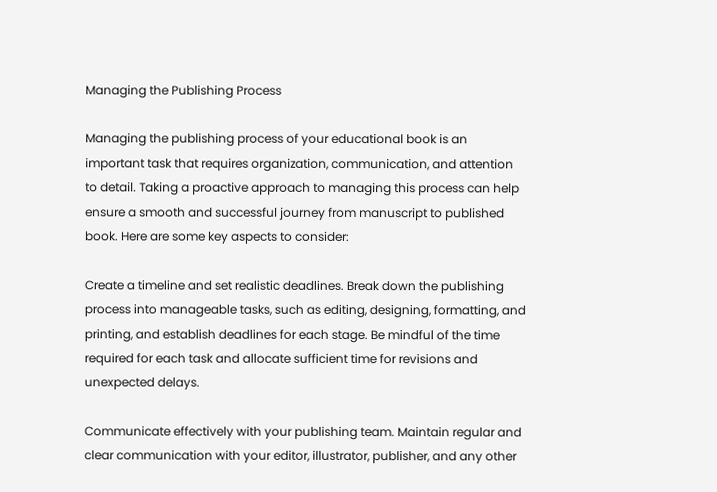Managing the Publishing Process

Managing the publishing process of your educational book is an important task that requires organization, communication, and attention to detail. Taking a proactive approach to managing this process can help ensure a smooth and successful journey from manuscript to published book. Here are some key aspects to consider:

Create a timeline and set realistic deadlines. Break down the publishing process into manageable tasks, such as editing, designing, formatting, and printing, and establish deadlines for each stage. Be mindful of the time required for each task and allocate sufficient time for revisions and unexpected delays.

Communicate effectively with your publishing team. Maintain regular and clear communication with your editor, illustrator, publisher, and any other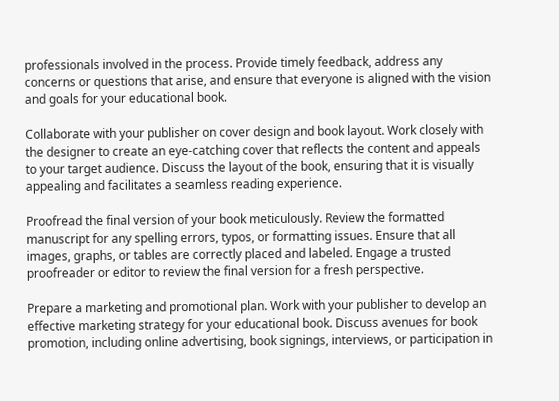professionals involved in the process. Provide timely feedback, address any concerns or questions that arise, and ensure that everyone is aligned with the vision and goals for your educational book.

Collaborate with your publisher on cover design and book layout. Work closely with the designer to create an eye-catching cover that reflects the content and appeals to your target audience. Discuss the layout of the book, ensuring that it is visually appealing and facilitates a seamless reading experience.

Proofread the final version of your book meticulously. Review the formatted manuscript for any spelling errors, typos, or formatting issues. Ensure that all images, graphs, or tables are correctly placed and labeled. Engage a trusted proofreader or editor to review the final version for a fresh perspective.

Prepare a marketing and promotional plan. Work with your publisher to develop an effective marketing strategy for your educational book. Discuss avenues for book promotion, including online advertising, book signings, interviews, or participation in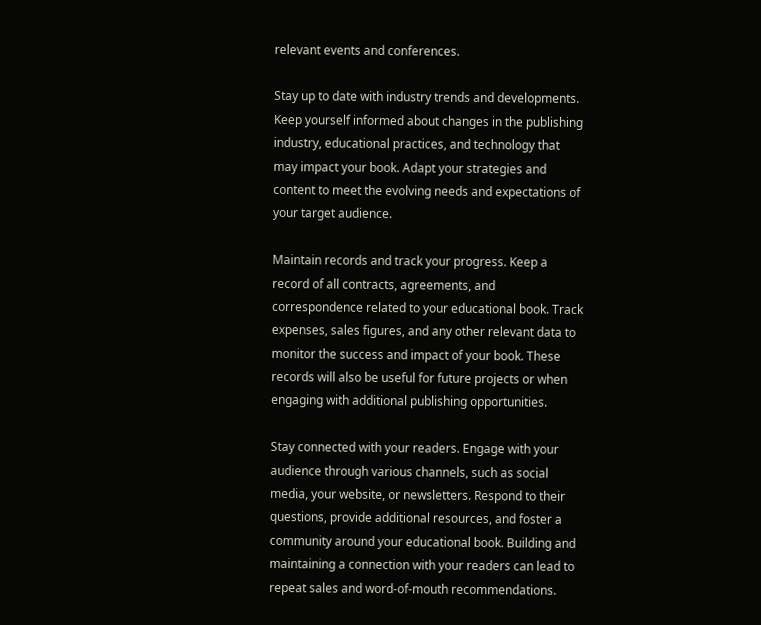relevant events and conferences.

Stay up to date with industry trends and developments. Keep yourself informed about changes in the publishing industry, educational practices, and technology that may impact your book. Adapt your strategies and content to meet the evolving needs and expectations of your target audience.

Maintain records and track your progress. Keep a record of all contracts, agreements, and correspondence related to your educational book. Track expenses, sales figures, and any other relevant data to monitor the success and impact of your book. These records will also be useful for future projects or when engaging with additional publishing opportunities.

Stay connected with your readers. Engage with your audience through various channels, such as social media, your website, or newsletters. Respond to their questions, provide additional resources, and foster a community around your educational book. Building and maintaining a connection with your readers can lead to repeat sales and word-of-mouth recommendations.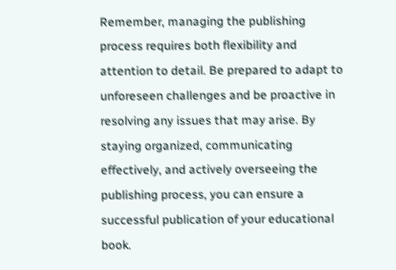Remember, managing the publishing process requires both flexibility and attention to detail. Be prepared to adapt to unforeseen challenges and be proactive in resolving any issues that may arise. By staying organized, communicating effectively, and actively overseeing the publishing process, you can ensure a successful publication of your educational book.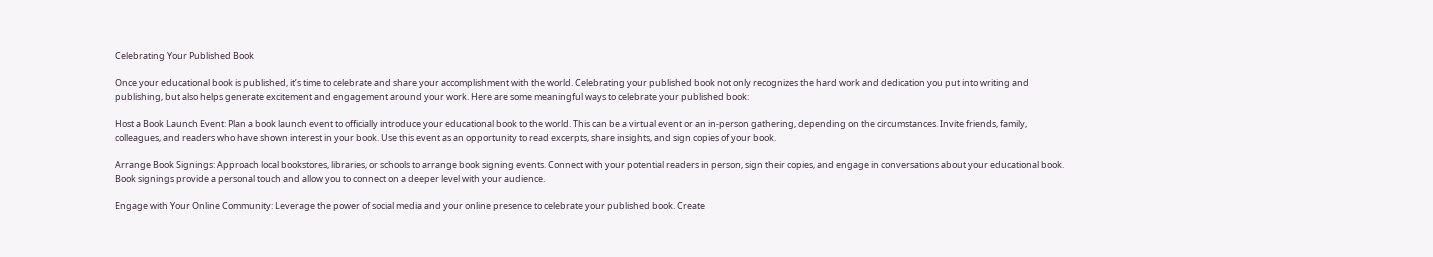Celebrating Your Published Book

Once your educational book is published, it’s time to celebrate and share your accomplishment with the world. Celebrating your published book not only recognizes the hard work and dedication you put into writing and publishing, but also helps generate excitement and engagement around your work. Here are some meaningful ways to celebrate your published book:

Host a Book Launch Event: Plan a book launch event to officially introduce your educational book to the world. This can be a virtual event or an in-person gathering, depending on the circumstances. Invite friends, family, colleagues, and readers who have shown interest in your book. Use this event as an opportunity to read excerpts, share insights, and sign copies of your book.

Arrange Book Signings: Approach local bookstores, libraries, or schools to arrange book signing events. Connect with your potential readers in person, sign their copies, and engage in conversations about your educational book. Book signings provide a personal touch and allow you to connect on a deeper level with your audience.

Engage with Your Online Community: Leverage the power of social media and your online presence to celebrate your published book. Create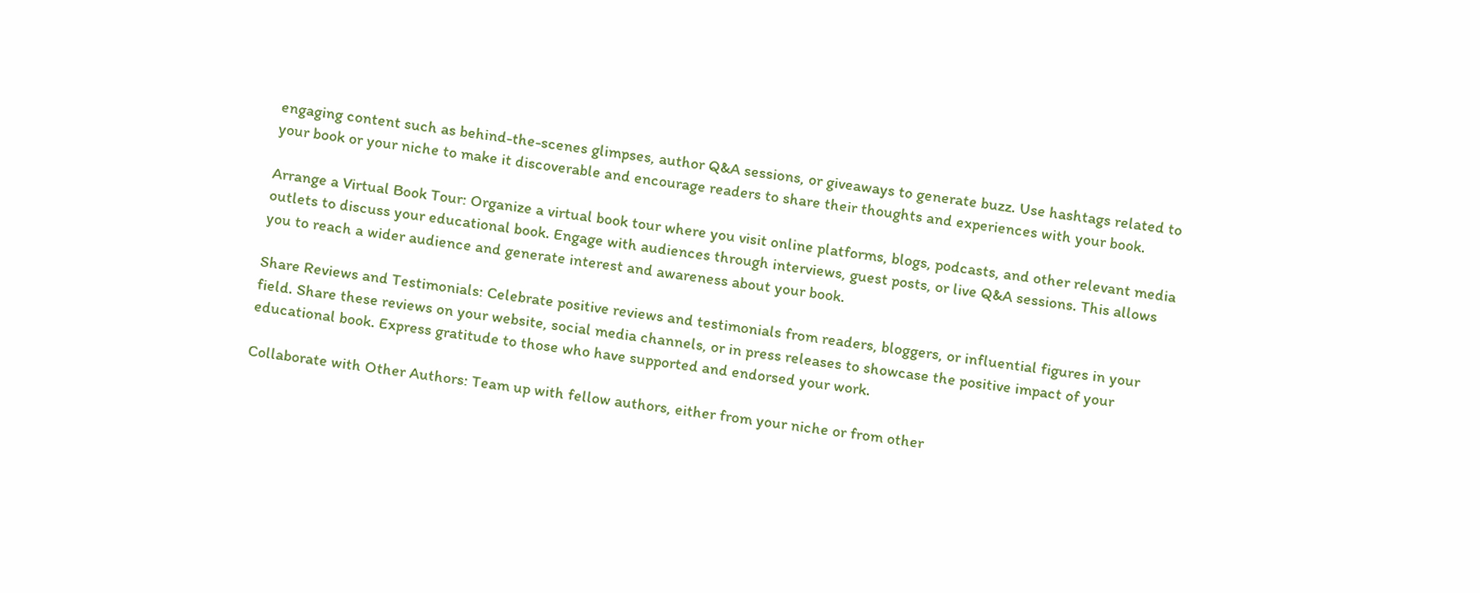engaging content such as behind-the-scenes glimpses, author Q&A sessions, or giveaways to generate buzz. Use hashtags related to your book or your niche to make it discoverable and encourage readers to share their thoughts and experiences with your book.

Arrange a Virtual Book Tour: Organize a virtual book tour where you visit online platforms, blogs, podcasts, and other relevant media outlets to discuss your educational book. Engage with audiences through interviews, guest posts, or live Q&A sessions. This allows you to reach a wider audience and generate interest and awareness about your book.

Share Reviews and Testimonials: Celebrate positive reviews and testimonials from readers, bloggers, or influential figures in your field. Share these reviews on your website, social media channels, or in press releases to showcase the positive impact of your educational book. Express gratitude to those who have supported and endorsed your work.

Collaborate with Other Authors: Team up with fellow authors, either from your niche or from other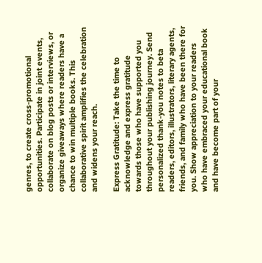genres, to create cross-promotional opportunities. Participate in joint events, collaborate on blog posts or interviews, or organize giveaways where readers have a chance to win multiple books. This collaborative spirit amplifies the celebration and widens your reach.

Express Gratitude: Take the time to acknowledge and express gratitude towards those who have supported you throughout your publishing journey. Send personalized thank-you notes to beta readers, editors, illustrators, literary agents, friends, and family who have been there for you. Show appreciation to your readers who have embraced your educational book and have become part of your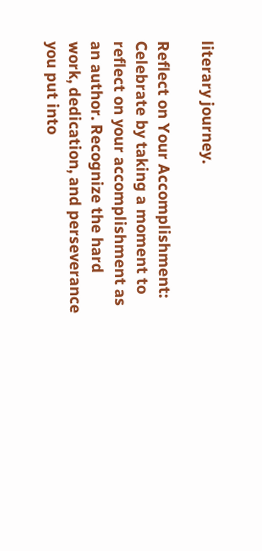literary journey.

Reflect on Your Accomplishment: Celebrate by taking a moment to reflect on your accomplishment as an author. Recognize the hard work, dedication, and perseverance you put into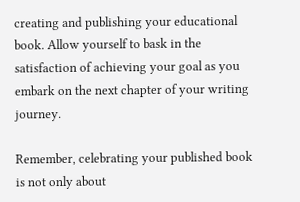creating and publishing your educational book. Allow yourself to bask in the satisfaction of achieving your goal as you embark on the next chapter of your writing journey.

Remember, celebrating your published book is not only about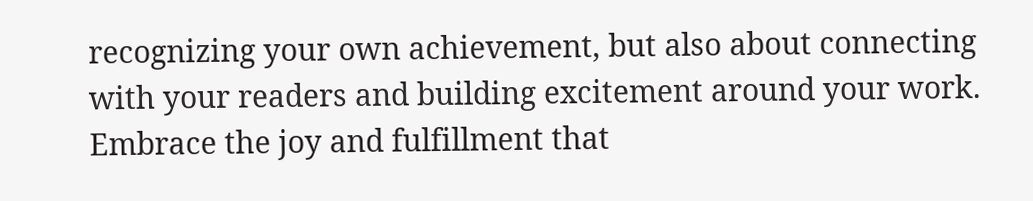recognizing your own achievement, but also about connecting with your readers and building excitement around your work. Embrace the joy and fulfillment that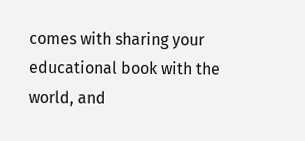comes with sharing your educational book with the world, and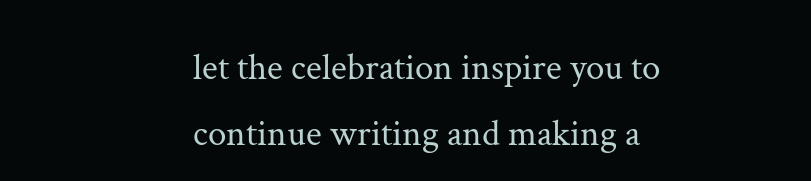let the celebration inspire you to continue writing and making a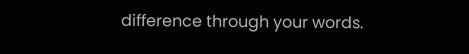difference through your words.